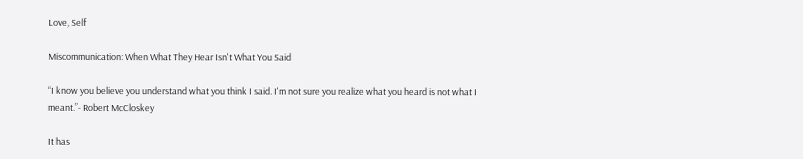Love, Self

Miscommunication: When What They Hear Isn't What You Said

“I know you believe you understand what you think I said. I'm not sure you realize what you heard is not what I meant.”- Robert McCloskey

It has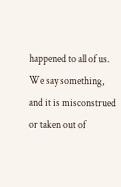happened to all of us. We say something, and it is misconstrued or taken out of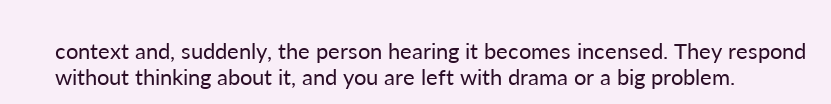context and, suddenly, the person hearing it becomes incensed. They respond without thinking about it, and you are left with drama or a big problem.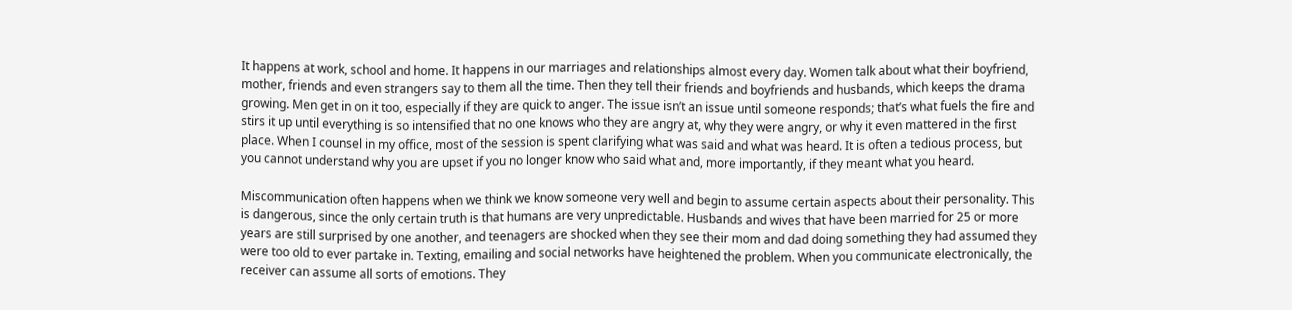It happens at work, school and home. It happens in our marriages and relationships almost every day. Women talk about what their boyfriend, mother, friends and even strangers say to them all the time. Then they tell their friends and boyfriends and husbands, which keeps the drama growing. Men get in on it too, especially if they are quick to anger. The issue isn’t an issue until someone responds; that’s what fuels the fire and stirs it up until everything is so intensified that no one knows who they are angry at, why they were angry, or why it even mattered in the first place. When I counsel in my office, most of the session is spent clarifying what was said and what was heard. It is often a tedious process, but you cannot understand why you are upset if you no longer know who said what and, more importantly, if they meant what you heard.

Miscommunication often happens when we think we know someone very well and begin to assume certain aspects about their personality. This is dangerous, since the only certain truth is that humans are very unpredictable. Husbands and wives that have been married for 25 or more years are still surprised by one another, and teenagers are shocked when they see their mom and dad doing something they had assumed they were too old to ever partake in. Texting, emailing and social networks have heightened the problem. When you communicate electronically, the receiver can assume all sorts of emotions. They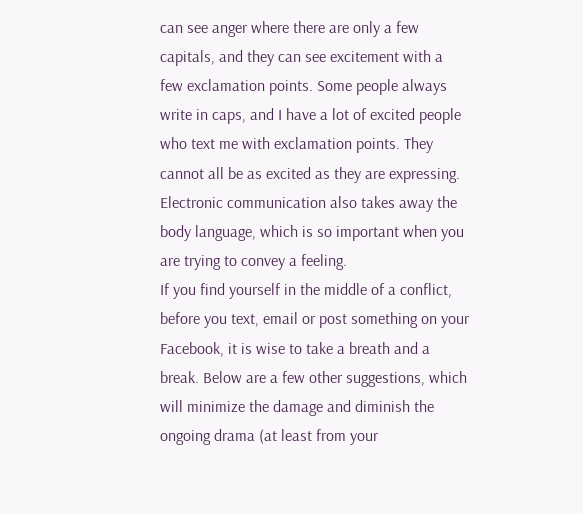can see anger where there are only a few capitals, and they can see excitement with a few exclamation points. Some people always write in caps, and I have a lot of excited people who text me with exclamation points. They cannot all be as excited as they are expressing. Electronic communication also takes away the body language, which is so important when you are trying to convey a feeling.
If you find yourself in the middle of a conflict, before you text, email or post something on your Facebook, it is wise to take a breath and a break. Below are a few other suggestions, which will minimize the damage and diminish the ongoing drama (at least from your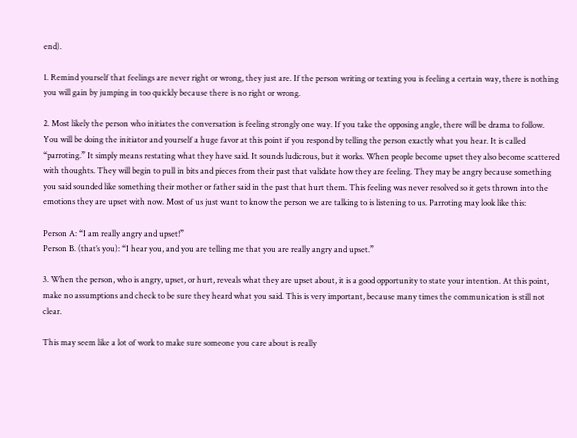end).

1. Remind yourself that feelings are never right or wrong, they just are. If the person writing or texting you is feeling a certain way, there is nothing you will gain by jumping in too quickly because there is no right or wrong.

2. Most likely the person who initiates the conversation is feeling strongly one way. If you take the opposing angle, there will be drama to follow. You will be doing the initiator and yourself a huge favor at this point if you respond by telling the person exactly what you hear. It is called “parroting.” It simply means restating what they have said. It sounds ludicrous, but it works. When people become upset they also become scattered with thoughts. They will begin to pull in bits and pieces from their past that validate how they are feeling. They may be angry because something you said sounded like something their mother or father said in the past that hurt them. This feeling was never resolved so it gets thrown into the emotions they are upset with now. Most of us just want to know the person we are talking to is listening to us. Parroting may look like this:

Person A: “I am really angry and upset!”
Person B. (that’s you): “I hear you, and you are telling me that you are really angry and upset.”

3. When the person, who is angry, upset, or hurt, reveals what they are upset about, it is a good opportunity to state your intention. At this point, make no assumptions and check to be sure they heard what you said. This is very important, because many times the communication is still not clear.

This may seem like a lot of work to make sure someone you care about is really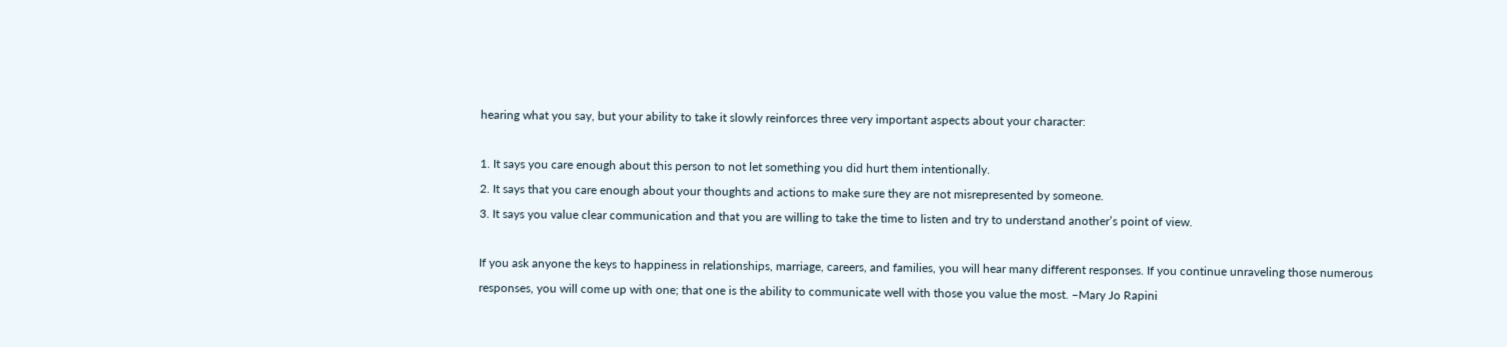hearing what you say, but your ability to take it slowly reinforces three very important aspects about your character:

1. It says you care enough about this person to not let something you did hurt them intentionally.
2. It says that you care enough about your thoughts and actions to make sure they are not misrepresented by someone.
3. It says you value clear communication and that you are willing to take the time to listen and try to understand another’s point of view.

If you ask anyone the keys to happiness in relationships, marriage, careers, and families, you will hear many different responses. If you continue unraveling those numerous responses, you will come up with one; that one is the ability to communicate well with those you value the most. –Mary Jo Rapini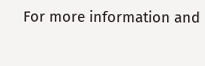For more information and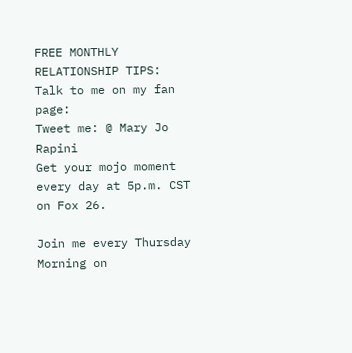FREE MONTHLY RELATIONSHIP TIPS:
Talk to me on my fan page:
Tweet me: @ Mary Jo Rapini
Get your mojo moment every day at 5p.m. CST on Fox 26.

Join me every Thursday Morning on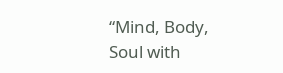“Mind, Body, Soul with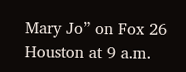Mary Jo” on Fox 26 Houston at 9 a.m.